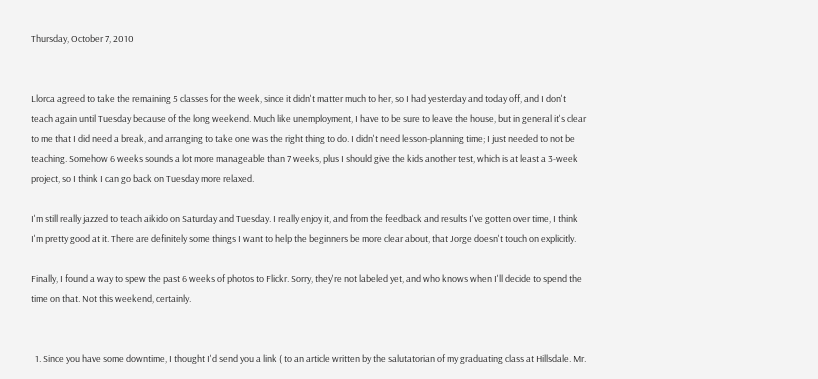Thursday, October 7, 2010


Llorca agreed to take the remaining 5 classes for the week, since it didn't matter much to her, so I had yesterday and today off, and I don't teach again until Tuesday because of the long weekend. Much like unemployment, I have to be sure to leave the house, but in general it's clear to me that I did need a break, and arranging to take one was the right thing to do. I didn't need lesson-planning time; I just needed to not be teaching. Somehow 6 weeks sounds a lot more manageable than 7 weeks, plus I should give the kids another test, which is at least a 3-week project, so I think I can go back on Tuesday more relaxed.

I'm still really jazzed to teach aikido on Saturday and Tuesday. I really enjoy it, and from the feedback and results I've gotten over time, I think I'm pretty good at it. There are definitely some things I want to help the beginners be more clear about, that Jorge doesn't touch on explicitly.

Finally, I found a way to spew the past 6 weeks of photos to Flickr. Sorry, they're not labeled yet, and who knows when I'll decide to spend the time on that. Not this weekend, certainly.


  1. Since you have some downtime, I thought I'd send you a link ( to an article written by the salutatorian of my graduating class at Hillsdale. Mr.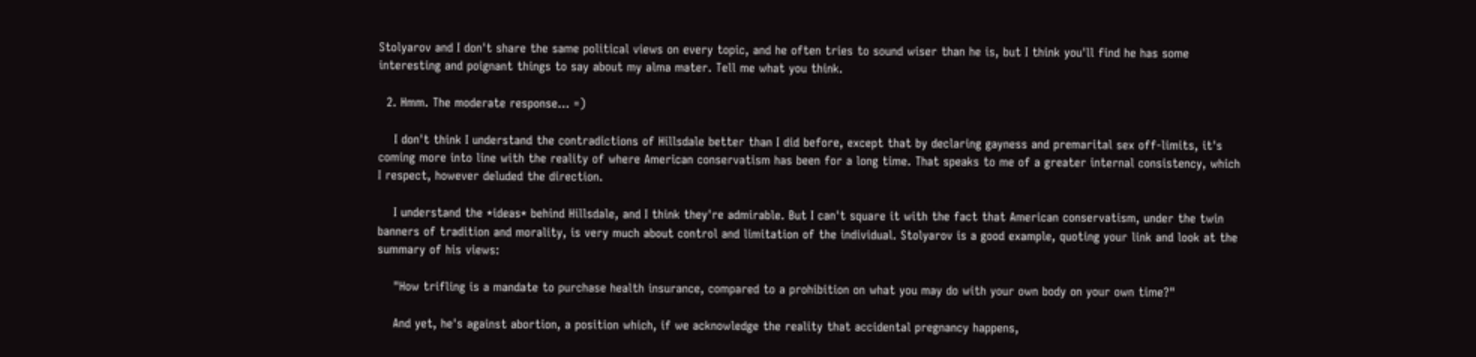Stolyarov and I don't share the same political views on every topic, and he often tries to sound wiser than he is, but I think you'll find he has some interesting and poignant things to say about my alma mater. Tell me what you think.

  2. Hmm. The moderate response... =)

    I don't think I understand the contradictions of Hillsdale better than I did before, except that by declaring gayness and premarital sex off-limits, it's coming more into line with the reality of where American conservatism has been for a long time. That speaks to me of a greater internal consistency, which I respect, however deluded the direction.

    I understand the *ideas* behind Hillsdale, and I think they're admirable. But I can't square it with the fact that American conservatism, under the twin banners of tradition and morality, is very much about control and limitation of the individual. Stolyarov is a good example, quoting your link and look at the summary of his views:

    "How trifling is a mandate to purchase health insurance, compared to a prohibition on what you may do with your own body on your own time?"

    And yet, he's against abortion, a position which, if we acknowledge the reality that accidental pregnancy happens,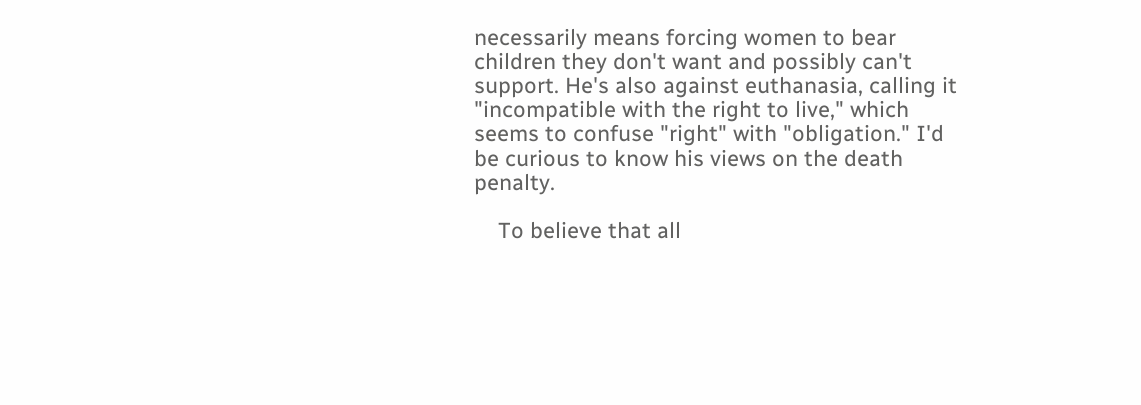necessarily means forcing women to bear children they don't want and possibly can't support. He's also against euthanasia, calling it "incompatible with the right to live," which seems to confuse "right" with "obligation." I'd be curious to know his views on the death penalty.

    To believe that all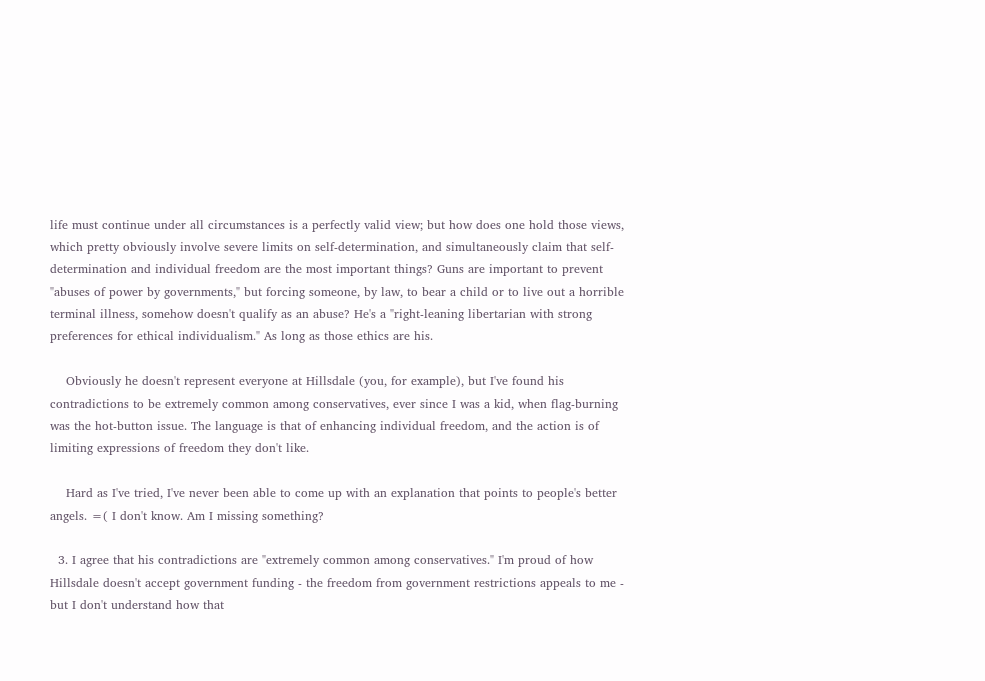life must continue under all circumstances is a perfectly valid view; but how does one hold those views, which pretty obviously involve severe limits on self-determination, and simultaneously claim that self-determination and individual freedom are the most important things? Guns are important to prevent "abuses of power by governments," but forcing someone, by law, to bear a child or to live out a horrible terminal illness, somehow doesn't qualify as an abuse? He's a "right-leaning libertarian with strong preferences for ethical individualism." As long as those ethics are his.

    Obviously he doesn't represent everyone at Hillsdale (you, for example), but I've found his contradictions to be extremely common among conservatives, ever since I was a kid, when flag-burning was the hot-button issue. The language is that of enhancing individual freedom, and the action is of limiting expressions of freedom they don't like.

    Hard as I've tried, I've never been able to come up with an explanation that points to people's better angels. =( I don't know. Am I missing something?

  3. I agree that his contradictions are "extremely common among conservatives." I'm proud of how Hillsdale doesn't accept government funding - the freedom from government restrictions appeals to me - but I don't understand how that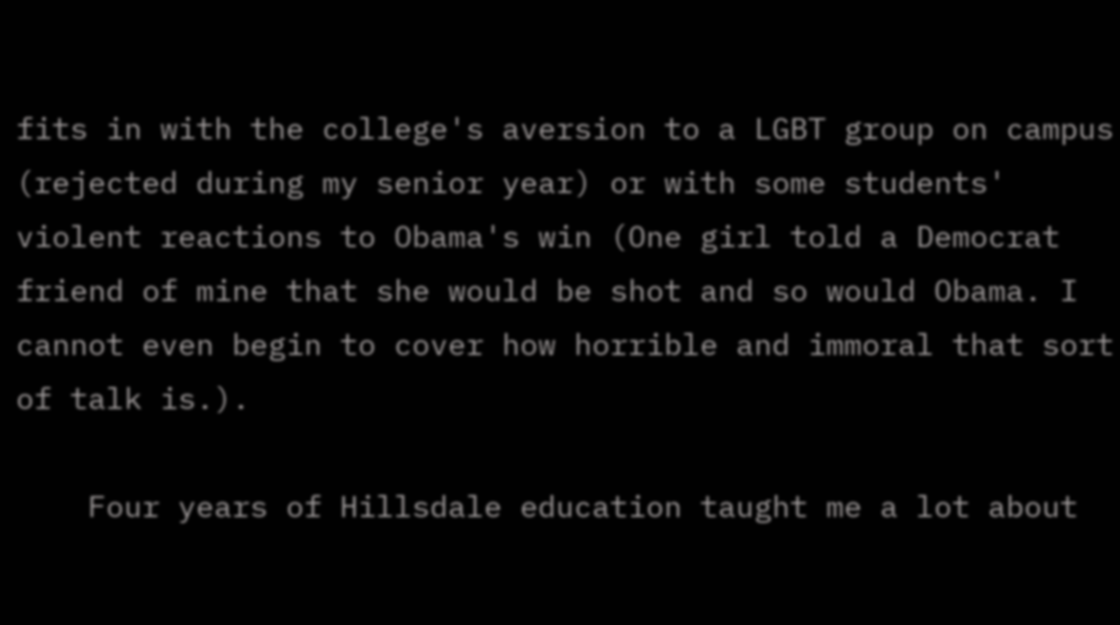fits in with the college's aversion to a LGBT group on campus (rejected during my senior year) or with some students' violent reactions to Obama's win (One girl told a Democrat friend of mine that she would be shot and so would Obama. I cannot even begin to cover how horrible and immoral that sort of talk is.).

    Four years of Hillsdale education taught me a lot about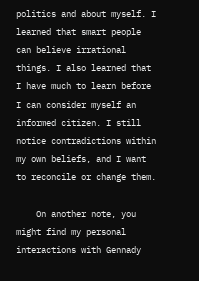politics and about myself. I learned that smart people can believe irrational things. I also learned that I have much to learn before I can consider myself an informed citizen. I still notice contradictions within my own beliefs, and I want to reconcile or change them.

    On another note, you might find my personal interactions with Gennady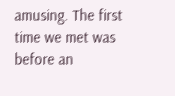amusing. The first time we met was before an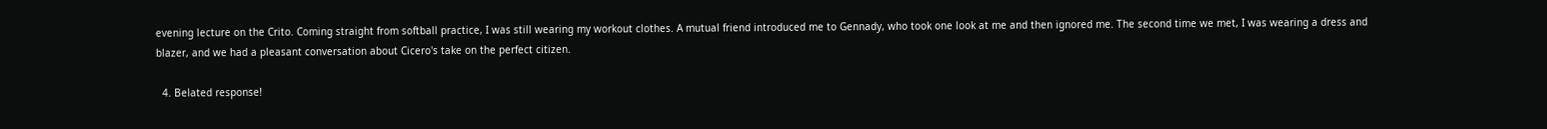evening lecture on the Crito. Coming straight from softball practice, I was still wearing my workout clothes. A mutual friend introduced me to Gennady, who took one look at me and then ignored me. The second time we met, I was wearing a dress and blazer, and we had a pleasant conversation about Cicero's take on the perfect citizen.

  4. Belated response!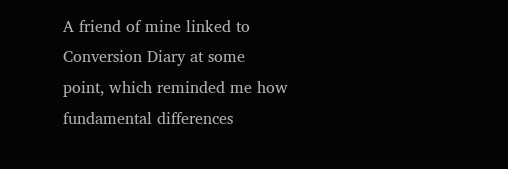A friend of mine linked to Conversion Diary at some point, which reminded me how fundamental differences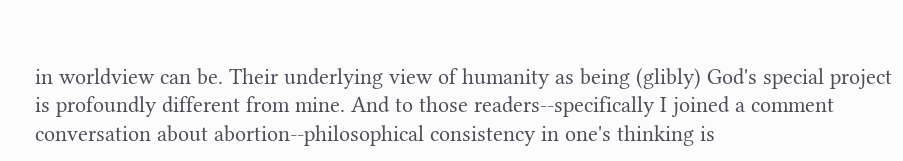in worldview can be. Their underlying view of humanity as being (glibly) God's special project is profoundly different from mine. And to those readers--specifically I joined a comment conversation about abortion--philosophical consistency in one's thinking is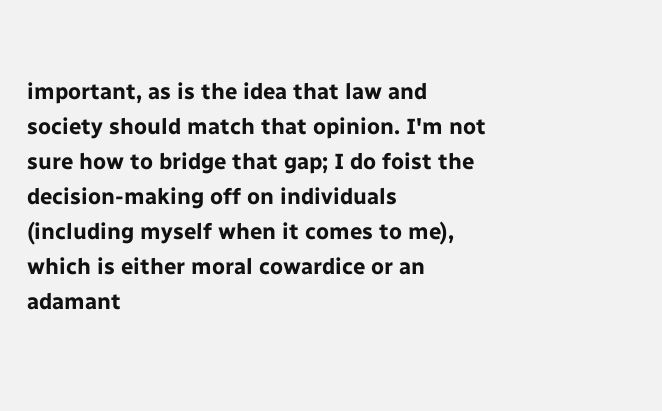important, as is the idea that law and society should match that opinion. I'm not sure how to bridge that gap; I do foist the decision-making off on individuals (including myself when it comes to me), which is either moral cowardice or an adamant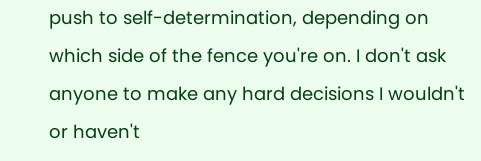push to self-determination, depending on which side of the fence you're on. I don't ask anyone to make any hard decisions I wouldn't or haven't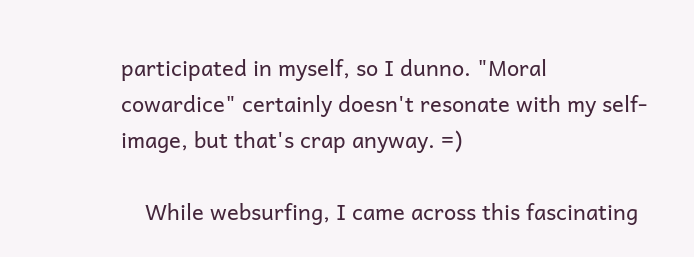participated in myself, so I dunno. "Moral cowardice" certainly doesn't resonate with my self-image, but that's crap anyway. =)

    While websurfing, I came across this fascinating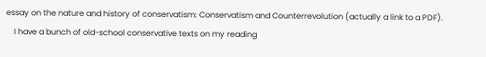essay on the nature and history of conservatism: Conservatism and Counterrevolution (actually a link to a PDF).
    I have a bunch of old-school conservative texts on my reading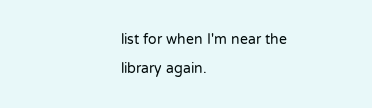list for when I'm near the library again.